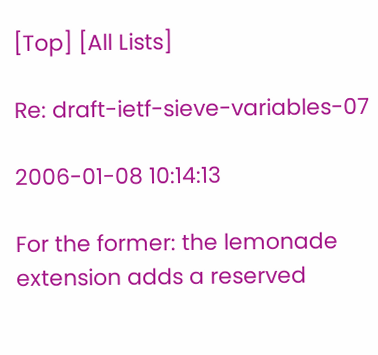[Top] [All Lists]

Re: draft-ietf-sieve-variables-07

2006-01-08 10:14:13

For the former: the lemonade extension adds a reserved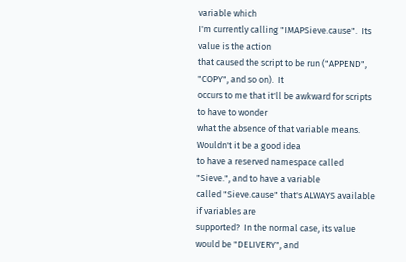variable which
I'm currently calling "IMAPSieve.cause".  Its value is the action
that caused the script to be run ("APPEND", "COPY", and so on).  It
occurs to me that it'll be awkward for scripts to have to wonder
what the absence of that variable means.  Wouldn't it be a good idea
to have a reserved namespace called "Sieve.", and to have a variable
called "Sieve.cause" that's ALWAYS available if variables are
supported?  In the normal case, its value would be "DELIVERY", and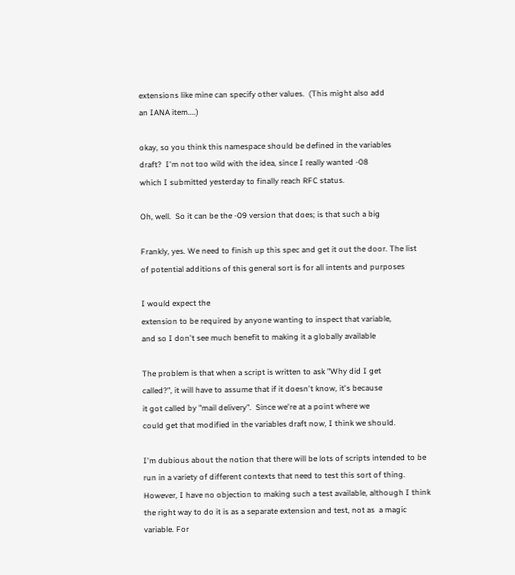extensions like mine can specify other values.  (This might also add
an IANA item....)

okay, so you think this namespace should be defined in the variables
draft?  I'm not too wild with the idea, since I really wanted -08
which I submitted yesterday to finally reach RFC status.

Oh, well.  So it can be the -09 version that does; is that such a big

Frankly, yes. We need to finish up this spec and get it out the door. The list
of potential additions of this general sort is for all intents and purposes

I would expect the
extension to be required by anyone wanting to inspect that variable,
and so I don't see much benefit to making it a globally available

The problem is that when a script is written to ask "Why did I get
called?", it will have to assume that if it doesn't know, it's because
it got called by "mail delivery".  Since we're at a point where we
could get that modified in the variables draft now, I think we should.

I'm dubious about the notion that there will be lots of scripts intended to be
run in a variety of different contexts that need to test this sort of thing.
However, I have no objection to making such a test available, although I think
the right way to do it is as a separate extension and test, not as  a magic
variable. For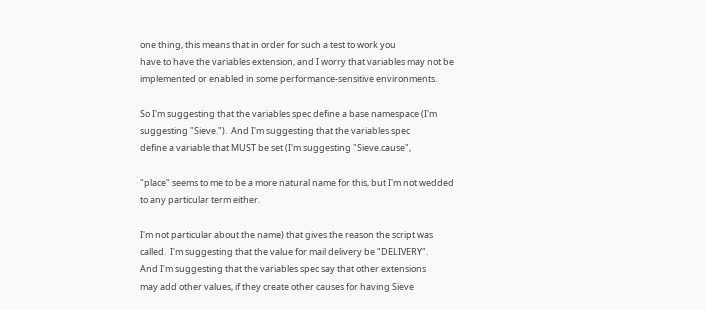one thing, this means that in order for such a test to work you
have to have the variables extension, and I worry that variables may not be
implemented or enabled in some performance-sensitive environments.

So I'm suggesting that the variables spec define a base namespace (I'm
suggesting "Sieve.").  And I'm suggesting that the variables spec
define a variable that MUST be set (I'm suggesting "Sieve.cause",

"place" seems to me to be a more natural name for this, but I'm not wedded
to any particular term either.

I'm not particular about the name) that gives the reason the script was
called.  I'm suggesting that the value for mail delivery be "DELIVERY".
And I'm suggesting that the variables spec say that other extensions
may add other values, if they create other causes for having Sieve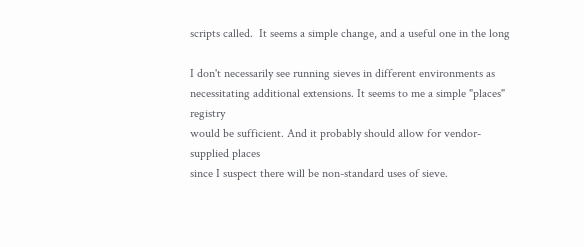scripts called.  It seems a simple change, and a useful one in the long

I don't necessarily see running sieves in different environments as
necessitating additional extensions. It seems to me a simple "places" registry
would be sufficient. And it probably should allow for vendor-supplied places
since I suspect there will be non-standard uses of sieve.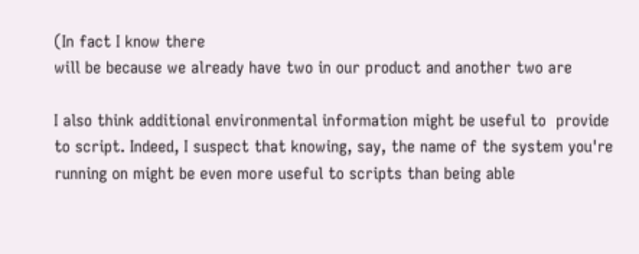(In fact I know there
will be because we already have two in our product and another two are

I also think additional environmental information might be useful to  provide
to script. Indeed, I suspect that knowing, say, the name of the system you're
running on might be even more useful to scripts than being able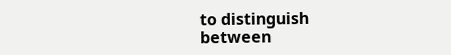to distinguish
between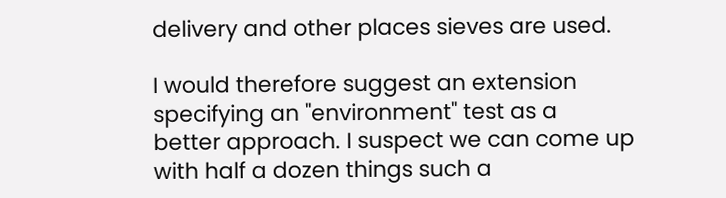delivery and other places sieves are used.

I would therefore suggest an extension specifying an "environment" test as a
better approach. I suspect we can come up with half a dozen things such a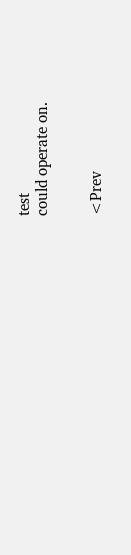test
could operate on.


<Prev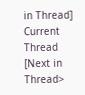in Thread] Current Thread [Next in Thread>